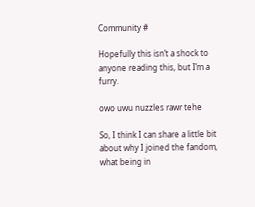Community #

Hopefully this isn’t a shock to anyone reading this, but I’m a furry.

owo uwu nuzzles rawr tehe

So, I think I can share a little bit about why I joined the fandom, what being in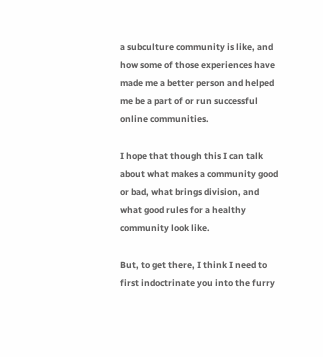a subculture community is like, and how some of those experiences have made me a better person and helped me be a part of or run successful online communities.

I hope that though this I can talk about what makes a community good or bad, what brings division, and what good rules for a healthy community look like.

But, to get there, I think I need to first indoctrinate you into the furry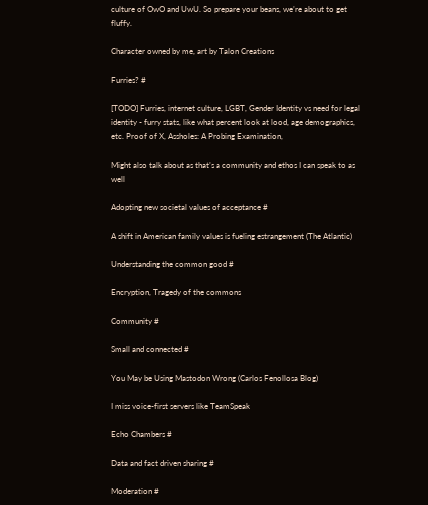culture of OwO and UwU. So prepare your beans, we’re about to get fluffy.

Character owned by me, art by Talon Creations

Furries? #

[TODO] Furries, internet culture, LGBT, Gender Identity vs need for legal identity - furry stats, like what percent look at lood, age demographics, etc. Proof of X, Assholes: A Probing Examination,

Might also talk about as that’s a community and ethos I can speak to as well

Adopting new societal values of acceptance #

A shift in American family values is fueling estrangement (The Atlantic)

Understanding the common good #

Encryption, Tragedy of the commons

Community #

Small and connected #

You May be Using Mastodon Wrong (Carlos Fenollosa Blog)

I miss voice-first servers like TeamSpeak

Echo Chambers #

Data and fact driven sharing #

Moderation #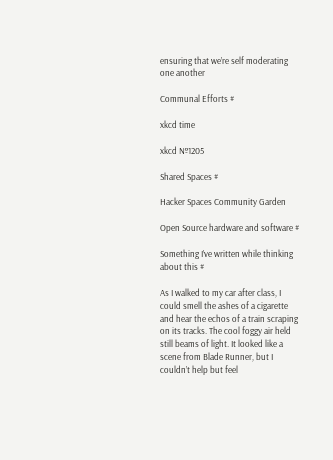ensuring that we’re self moderating one another

Communal Efforts #

xkcd time

xkcd №1205

Shared Spaces #

Hacker Spaces Community Garden

Open Source hardware and software #

Something I’ve written while thinking about this #

As I walked to my car after class, I could smell the ashes of a cigarette and hear the echos of a train scraping on its tracks. The cool foggy air held still beams of light. It looked like a scene from Blade Runner, but I couldn’t help but feel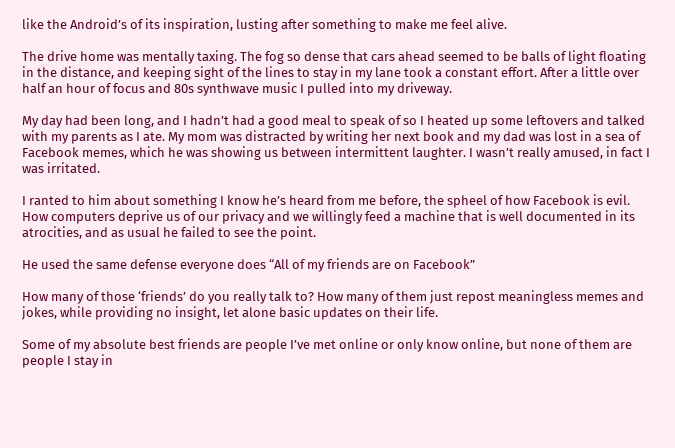like the Android’s of its inspiration, lusting after something to make me feel alive.

The drive home was mentally taxing. The fog so dense that cars ahead seemed to be balls of light floating in the distance, and keeping sight of the lines to stay in my lane took a constant effort. After a little over half an hour of focus and 80s synthwave music I pulled into my driveway.

My day had been long, and I hadn’t had a good meal to speak of so I heated up some leftovers and talked with my parents as I ate. My mom was distracted by writing her next book and my dad was lost in a sea of Facebook memes, which he was showing us between intermittent laughter. I wasn’t really amused, in fact I was irritated.

I ranted to him about something I know he’s heard from me before, the spheel of how Facebook is evil. How computers deprive us of our privacy and we willingly feed a machine that is well documented in its atrocities, and as usual he failed to see the point.

He used the same defense everyone does “All of my friends are on Facebook”

How many of those ‘friends’ do you really talk to? How many of them just repost meaningless memes and jokes, while providing no insight, let alone basic updates on their life.

Some of my absolute best friends are people I’ve met online or only know online, but none of them are people I stay in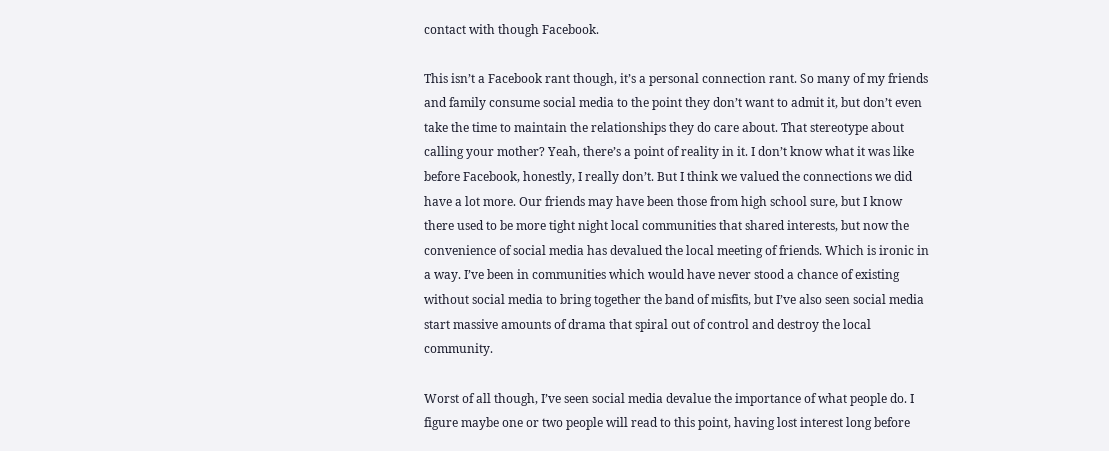contact with though Facebook.

This isn’t a Facebook rant though, it’s a personal connection rant. So many of my friends and family consume social media to the point they don’t want to admit it, but don’t even take the time to maintain the relationships they do care about. That stereotype about calling your mother? Yeah, there’s a point of reality in it. I don’t know what it was like before Facebook, honestly, I really don’t. But I think we valued the connections we did have a lot more. Our friends may have been those from high school sure, but I know there used to be more tight night local communities that shared interests, but now the convenience of social media has devalued the local meeting of friends. Which is ironic in a way. I’ve been in communities which would have never stood a chance of existing without social media to bring together the band of misfits, but I’ve also seen social media start massive amounts of drama that spiral out of control and destroy the local community.

Worst of all though, I’ve seen social media devalue the importance of what people do. I figure maybe one or two people will read to this point, having lost interest long before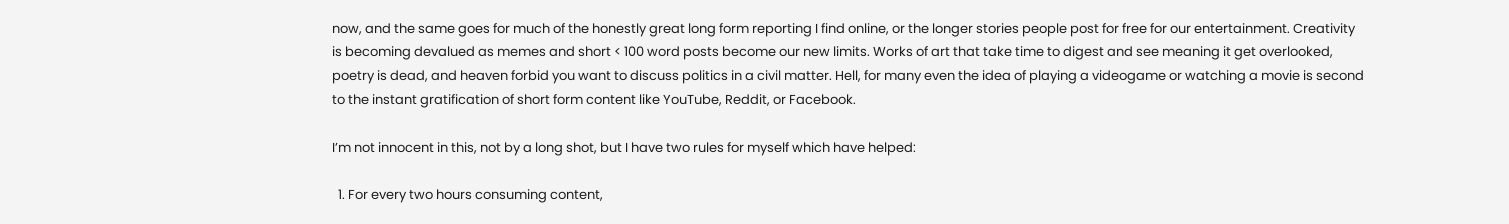now, and the same goes for much of the honestly great long form reporting I find online, or the longer stories people post for free for our entertainment. Creativity is becoming devalued as memes and short < 100 word posts become our new limits. Works of art that take time to digest and see meaning it get overlooked, poetry is dead, and heaven forbid you want to discuss politics in a civil matter. Hell, for many even the idea of playing a videogame or watching a movie is second to the instant gratification of short form content like YouTube, Reddit, or Facebook.

I’m not innocent in this, not by a long shot, but I have two rules for myself which have helped:

  1. For every two hours consuming content,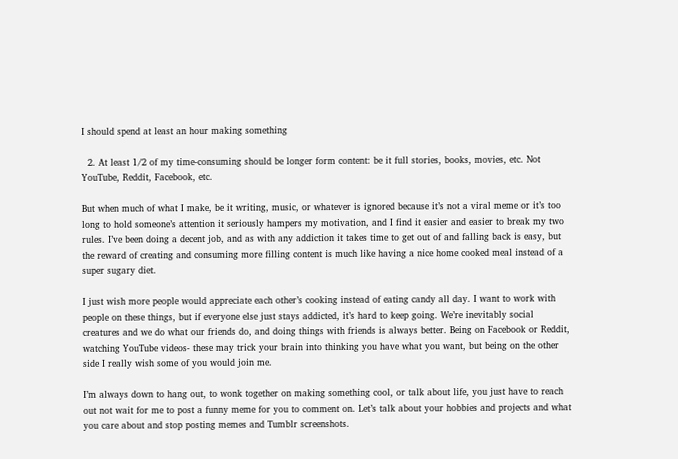I should spend at least an hour making something

  2. At least 1/2 of my time-consuming should be longer form content: be it full stories, books, movies, etc. Not YouTube, Reddit, Facebook, etc.

But when much of what I make, be it writing, music, or whatever is ignored because it’s not a viral meme or it’s too long to hold someone’s attention it seriously hampers my motivation, and I find it easier and easier to break my two rules. I’ve been doing a decent job, and as with any addiction it takes time to get out of and falling back is easy, but the reward of creating and consuming more filling content is much like having a nice home cooked meal instead of a super sugary diet.

I just wish more people would appreciate each other’s cooking instead of eating candy all day. I want to work with people on these things, but if everyone else just stays addicted, it’s hard to keep going. We’re inevitably social creatures and we do what our friends do, and doing things with friends is always better. Being on Facebook or Reddit, watching YouTube videos- these may trick your brain into thinking you have what you want, but being on the other side I really wish some of you would join me.

I’m always down to hang out, to wonk together on making something cool, or talk about life, you just have to reach out not wait for me to post a funny meme for you to comment on. Let’s talk about your hobbies and projects and what you care about and stop posting memes and Tumblr screenshots.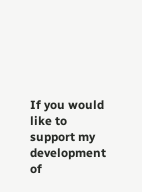If you would like to support my development of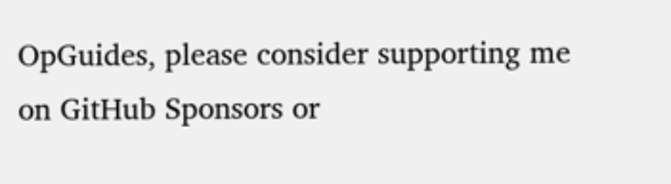OpGuides, please consider supporting me on GitHub Sponsors or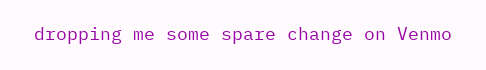dropping me some spare change on Venmo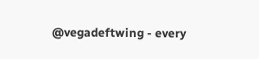@vegadeftwing - every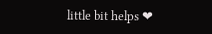little bit helps ❤